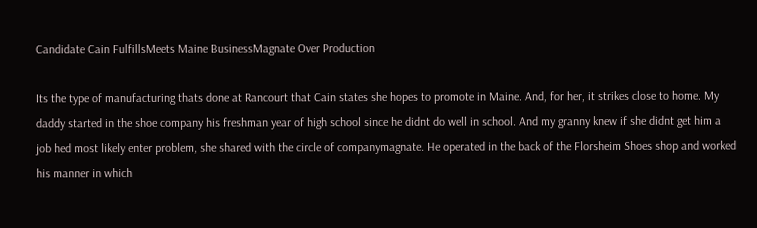Candidate Cain FulfillsMeets Maine BusinessMagnate Over Production

Its the type of manufacturing thats done at Rancourt that Cain states she hopes to promote in Maine. And, for her, it strikes close to home. My daddy started in the shoe company his freshman year of high school since he didnt do well in school. And my granny knew if she didnt get him a job hed most likely enter problem, she shared with the circle of companymagnate. He operated in the back of the Florsheim Shoes shop and worked his manner in which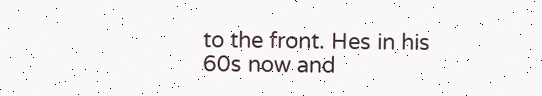to the front. Hes in his 60s now and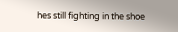hes still fighting in the shoe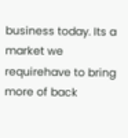business today. Its a market we requirehave to bring more of back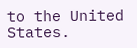to the United States.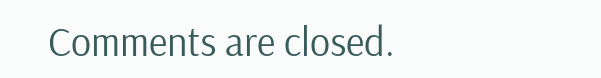Comments are closed.